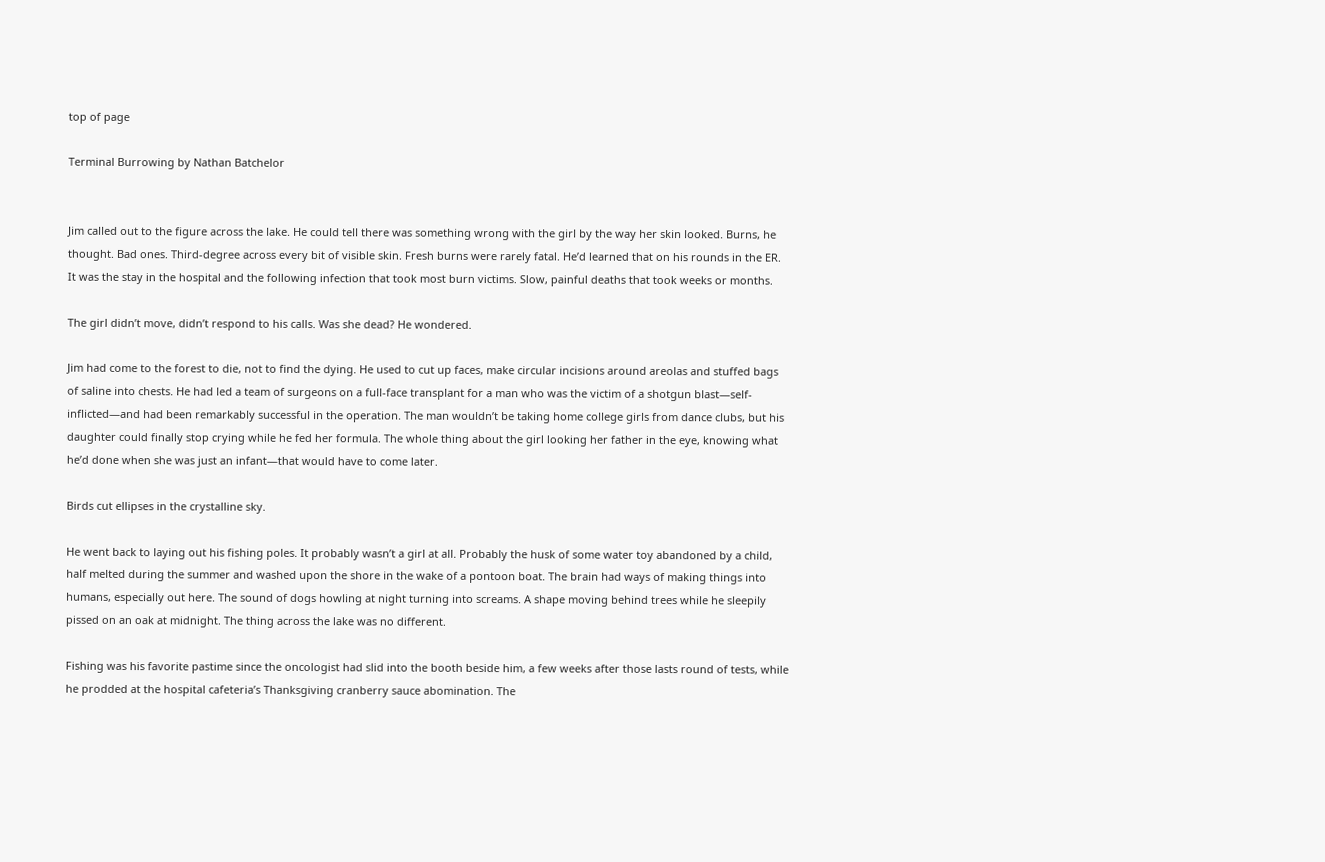top of page

Terminal Burrowing by Nathan Batchelor


Jim called out to the figure across the lake. He could tell there was something wrong with the girl by the way her skin looked. Burns, he thought. Bad ones. Third-degree across every bit of visible skin. Fresh burns were rarely fatal. He’d learned that on his rounds in the ER. It was the stay in the hospital and the following infection that took most burn victims. Slow, painful deaths that took weeks or months.

The girl didn’t move, didn’t respond to his calls. Was she dead? He wondered.

Jim had come to the forest to die, not to find the dying. He used to cut up faces, make circular incisions around areolas and stuffed bags of saline into chests. He had led a team of surgeons on a full-face transplant for a man who was the victim of a shotgun blast—self-inflicted—and had been remarkably successful in the operation. The man wouldn’t be taking home college girls from dance clubs, but his daughter could finally stop crying while he fed her formula. The whole thing about the girl looking her father in the eye, knowing what he’d done when she was just an infant—that would have to come later.

Birds cut ellipses in the crystalline sky.

He went back to laying out his fishing poles. It probably wasn’t a girl at all. Probably the husk of some water toy abandoned by a child, half melted during the summer and washed upon the shore in the wake of a pontoon boat. The brain had ways of making things into humans, especially out here. The sound of dogs howling at night turning into screams. A shape moving behind trees while he sleepily pissed on an oak at midnight. The thing across the lake was no different.

Fishing was his favorite pastime since the oncologist had slid into the booth beside him, a few weeks after those lasts round of tests, while he prodded at the hospital cafeteria’s Thanksgiving cranberry sauce abomination. The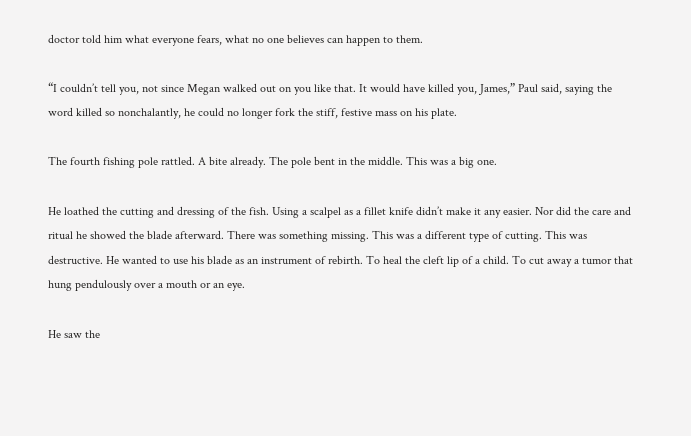doctor told him what everyone fears, what no one believes can happen to them.

“I couldn’t tell you, not since Megan walked out on you like that. It would have killed you, James,” Paul said, saying the word killed so nonchalantly, he could no longer fork the stiff, festive mass on his plate.

The fourth fishing pole rattled. A bite already. The pole bent in the middle. This was a big one.

He loathed the cutting and dressing of the fish. Using a scalpel as a fillet knife didn’t make it any easier. Nor did the care and ritual he showed the blade afterward. There was something missing. This was a different type of cutting. This was destructive. He wanted to use his blade as an instrument of rebirth. To heal the cleft lip of a child. To cut away a tumor that hung pendulously over a mouth or an eye.

He saw the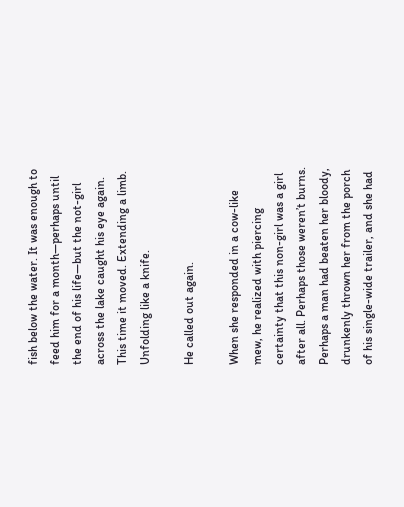fish below the water. It was enough to feed him for a month—perhaps until the end of his life—but the not-girl across the lake caught his eye again. This time it moved. Extending a limb. Unfolding like a knife.

He called out again.

When she responded in a cow-like mew, he realized with piercing certainty that this non-girl was a girl after all. Perhaps those weren’t burns. Perhaps a man had beaten her bloody, drunkenly thrown her from the porch of his single-wide trailer, and she had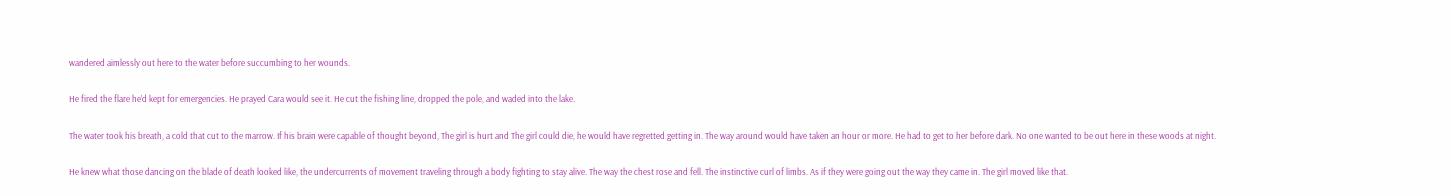wandered aimlessly out here to the water before succumbing to her wounds.

He fired the flare he’d kept for emergencies. He prayed Cara would see it. He cut the fishing line, dropped the pole, and waded into the lake.

The water took his breath, a cold that cut to the marrow. If his brain were capable of thought beyond, The girl is hurt and The girl could die, he would have regretted getting in. The way around would have taken an hour or more. He had to get to her before dark. No one wanted to be out here in these woods at night.

He knew what those dancing on the blade of death looked like, the undercurrents of movement traveling through a body fighting to stay alive. The way the chest rose and fell. The instinctive curl of limbs. As if they were going out the way they came in. The girl moved like that.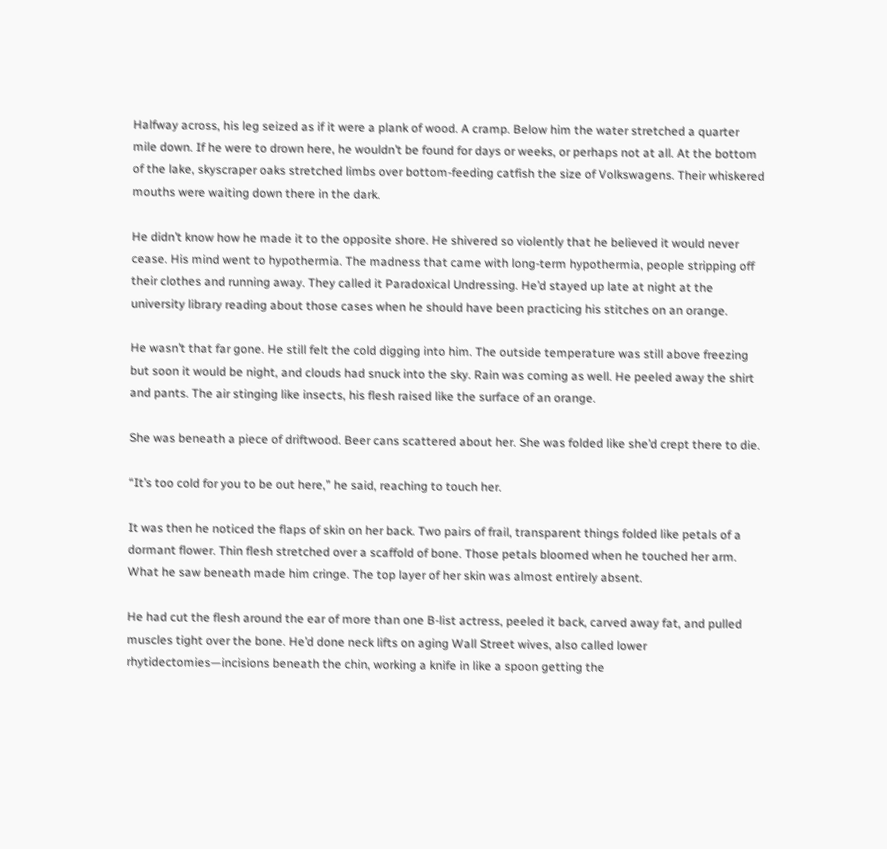Halfway across, his leg seized as if it were a plank of wood. A cramp. Below him the water stretched a quarter mile down. If he were to drown here, he wouldn’t be found for days or weeks, or perhaps not at all. At the bottom of the lake, skyscraper oaks stretched limbs over bottom-feeding catfish the size of Volkswagens. Their whiskered mouths were waiting down there in the dark.

He didn’t know how he made it to the opposite shore. He shivered so violently that he believed it would never cease. His mind went to hypothermia. The madness that came with long-term hypothermia, people stripping off their clothes and running away. They called it Paradoxical Undressing. He’d stayed up late at night at the university library reading about those cases when he should have been practicing his stitches on an orange.

He wasn’t that far gone. He still felt the cold digging into him. The outside temperature was still above freezing but soon it would be night, and clouds had snuck into the sky. Rain was coming as well. He peeled away the shirt and pants. The air stinging like insects, his flesh raised like the surface of an orange.

She was beneath a piece of driftwood. Beer cans scattered about her. She was folded like she’d crept there to die.

“It’s too cold for you to be out here,” he said, reaching to touch her.

It was then he noticed the flaps of skin on her back. Two pairs of frail, transparent things folded like petals of a dormant flower. Thin flesh stretched over a scaffold of bone. Those petals bloomed when he touched her arm. What he saw beneath made him cringe. The top layer of her skin was almost entirely absent.

He had cut the flesh around the ear of more than one B-list actress, peeled it back, carved away fat, and pulled muscles tight over the bone. He’d done neck lifts on aging Wall Street wives, also called lower rhytidectomies—incisions beneath the chin, working a knife in like a spoon getting the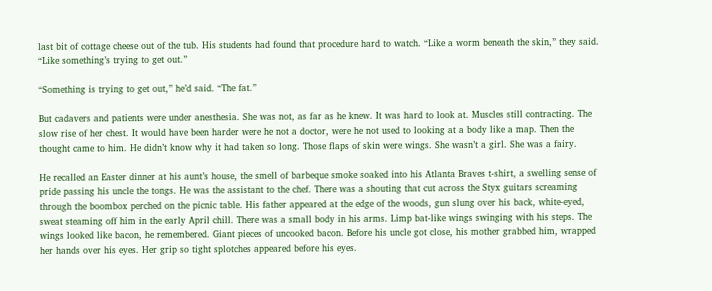last bit of cottage cheese out of the tub. His students had found that procedure hard to watch. “Like a worm beneath the skin,” they said. “Like something’s trying to get out.”

“Something is trying to get out,” he’d said. “The fat.”

But cadavers and patients were under anesthesia. She was not, as far as he knew. It was hard to look at. Muscles still contracting. The slow rise of her chest. It would have been harder were he not a doctor, were he not used to looking at a body like a map. Then the thought came to him. He didn’t know why it had taken so long. Those flaps of skin were wings. She wasn’t a girl. She was a fairy.

He recalled an Easter dinner at his aunt’s house, the smell of barbeque smoke soaked into his Atlanta Braves t-shirt, a swelling sense of pride passing his uncle the tongs. He was the assistant to the chef. There was a shouting that cut across the Styx guitars screaming through the boombox perched on the picnic table. His father appeared at the edge of the woods, gun slung over his back, white-eyed, sweat steaming off him in the early April chill. There was a small body in his arms. Limp bat-like wings swinging with his steps. The wings looked like bacon, he remembered. Giant pieces of uncooked bacon. Before his uncle got close, his mother grabbed him, wrapped her hands over his eyes. Her grip so tight splotches appeared before his eyes.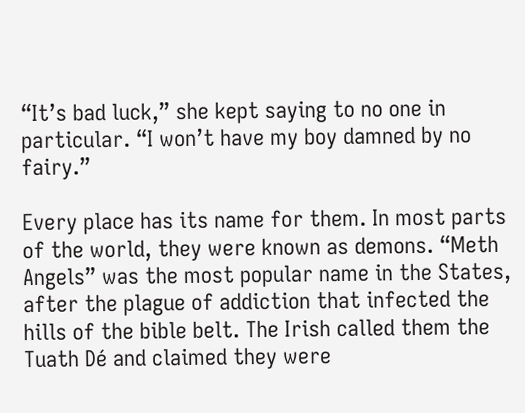“It’s bad luck,” she kept saying to no one in particular. “I won’t have my boy damned by no fairy.”

Every place has its name for them. In most parts of the world, they were known as demons. “Meth Angels” was the most popular name in the States, after the plague of addiction that infected the hills of the bible belt. The Irish called them the Tuath Dé and claimed they were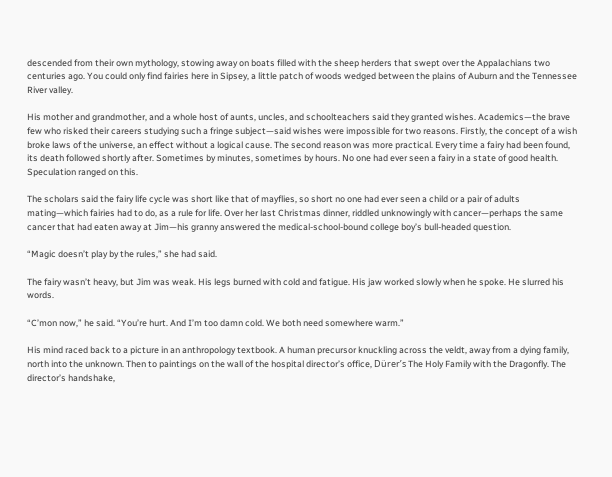descended from their own mythology, stowing away on boats filled with the sheep herders that swept over the Appalachians two centuries ago. You could only find fairies here in Sipsey, a little patch of woods wedged between the plains of Auburn and the Tennessee River valley.

His mother and grandmother, and a whole host of aunts, uncles, and schoolteachers said they granted wishes. Academics—the brave few who risked their careers studying such a fringe subject—said wishes were impossible for two reasons. Firstly, the concept of a wish broke laws of the universe, an effect without a logical cause. The second reason was more practical. Every time a fairy had been found, its death followed shortly after. Sometimes by minutes, sometimes by hours. No one had ever seen a fairy in a state of good health. Speculation ranged on this.

The scholars said the fairy life cycle was short like that of mayflies, so short no one had ever seen a child or a pair of adults mating—which fairies had to do, as a rule for life. Over her last Christmas dinner, riddled unknowingly with cancer—perhaps the same cancer that had eaten away at Jim—his granny answered the medical-school-bound college boy’s bull-headed question.

“Magic doesn’t play by the rules,” she had said.

The fairy wasn’t heavy, but Jim was weak. His legs burned with cold and fatigue. His jaw worked slowly when he spoke. He slurred his words.

“C’mon now,” he said. “You’re hurt. And I’m too damn cold. We both need somewhere warm.”

His mind raced back to a picture in an anthropology textbook. A human precursor knuckling across the veldt, away from a dying family, north into the unknown. Then to paintings on the wall of the hospital director’s office, Dürer’s The Holy Family with the Dragonfly. The director’s handshake,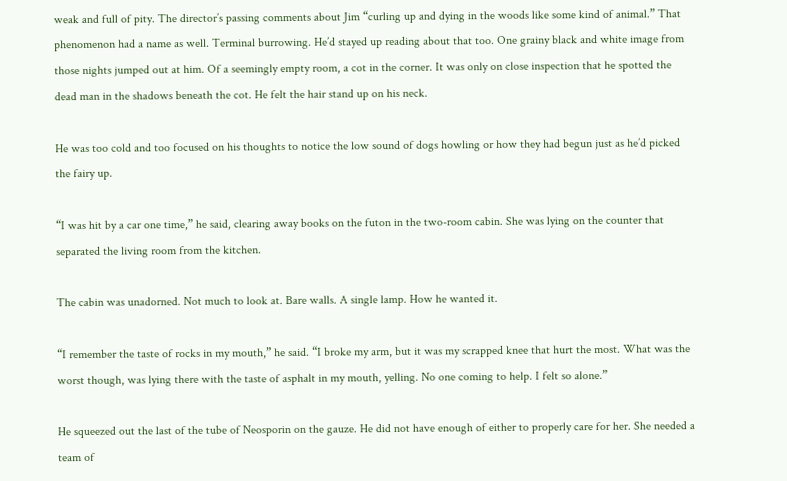weak and full of pity. The director’s passing comments about Jim “curling up and dying in the woods like some kind of animal.” That phenomenon had a name as well. Terminal burrowing. He’d stayed up reading about that too. One grainy black and white image from those nights jumped out at him. Of a seemingly empty room, a cot in the corner. It was only on close inspection that he spotted the dead man in the shadows beneath the cot. He felt the hair stand up on his neck.

He was too cold and too focused on his thoughts to notice the low sound of dogs howling or how they had begun just as he’d picked the fairy up.

“I was hit by a car one time,” he said, clearing away books on the futon in the two-room cabin. She was lying on the counter that separated the living room from the kitchen.

The cabin was unadorned. Not much to look at. Bare walls. A single lamp. How he wanted it.

“I remember the taste of rocks in my mouth,” he said. “I broke my arm, but it was my scrapped knee that hurt the most. What was the worst though, was lying there with the taste of asphalt in my mouth, yelling. No one coming to help. I felt so alone.”

He squeezed out the last of the tube of Neosporin on the gauze. He did not have enough of either to properly care for her. She needed a team of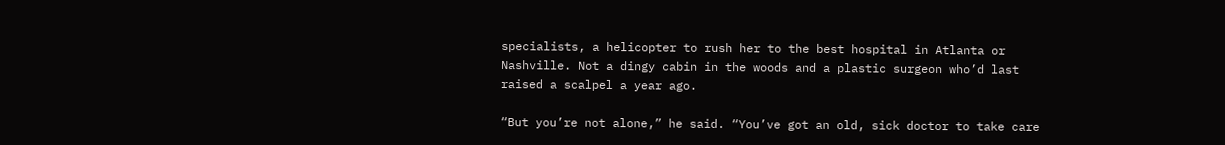specialists, a helicopter to rush her to the best hospital in Atlanta or Nashville. Not a dingy cabin in the woods and a plastic surgeon who’d last raised a scalpel a year ago.

“But you’re not alone,” he said. “You’ve got an old, sick doctor to take care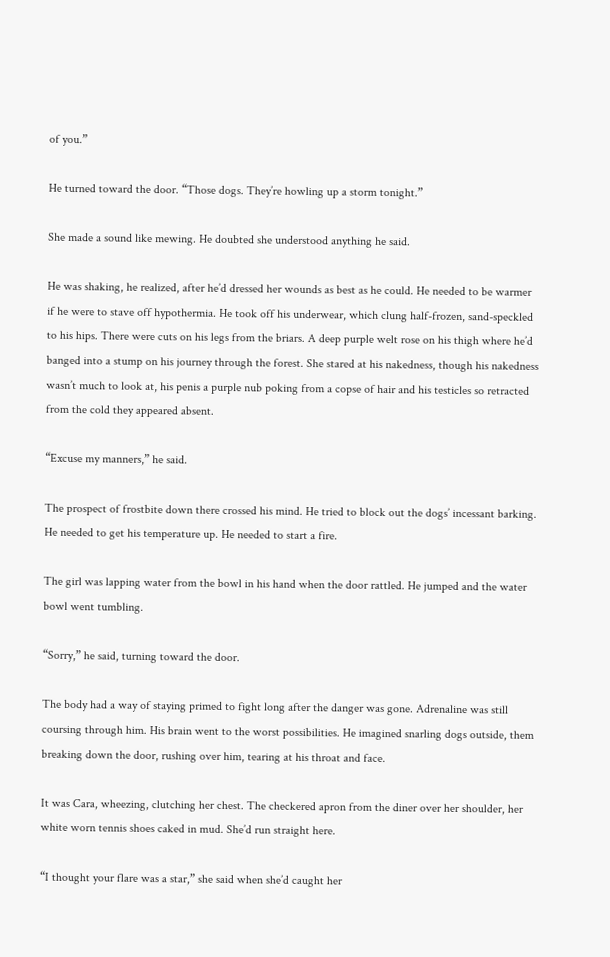of you.”

He turned toward the door. “Those dogs. They’re howling up a storm tonight.”

She made a sound like mewing. He doubted she understood anything he said.

He was shaking, he realized, after he’d dressed her wounds as best as he could. He needed to be warmer if he were to stave off hypothermia. He took off his underwear, which clung half-frozen, sand-speckled to his hips. There were cuts on his legs from the briars. A deep purple welt rose on his thigh where he’d banged into a stump on his journey through the forest. She stared at his nakedness, though his nakedness wasn’t much to look at, his penis a purple nub poking from a copse of hair and his testicles so retracted from the cold they appeared absent.

“Excuse my manners,” he said.

The prospect of frostbite down there crossed his mind. He tried to block out the dogs’ incessant barking. He needed to get his temperature up. He needed to start a fire.

The girl was lapping water from the bowl in his hand when the door rattled. He jumped and the water bowl went tumbling.

“Sorry,” he said, turning toward the door.

The body had a way of staying primed to fight long after the danger was gone. Adrenaline was still coursing through him. His brain went to the worst possibilities. He imagined snarling dogs outside, them breaking down the door, rushing over him, tearing at his throat and face.

It was Cara, wheezing, clutching her chest. The checkered apron from the diner over her shoulder, her white worn tennis shoes caked in mud. She’d run straight here.

“I thought your flare was a star,” she said when she’d caught her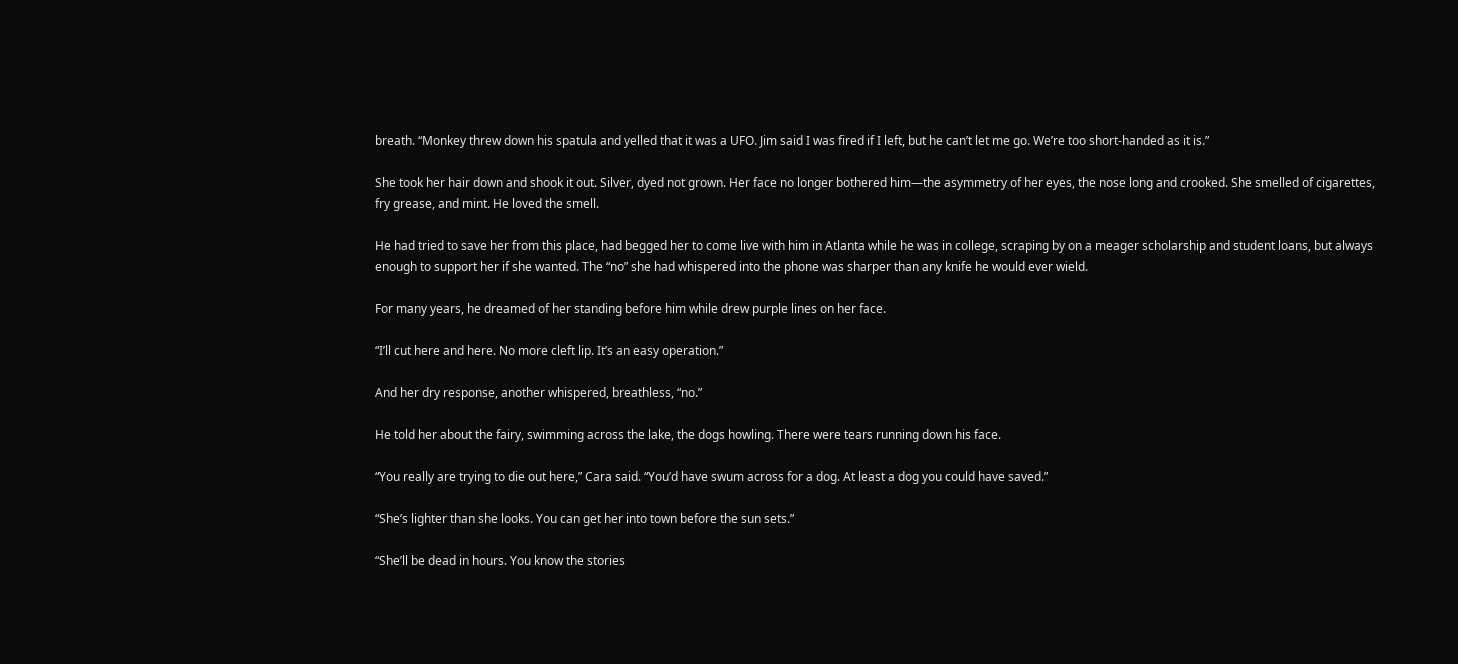breath. “Monkey threw down his spatula and yelled that it was a UFO. Jim said I was fired if I left, but he can’t let me go. We’re too short-handed as it is.”

She took her hair down and shook it out. Silver, dyed not grown. Her face no longer bothered him—the asymmetry of her eyes, the nose long and crooked. She smelled of cigarettes, fry grease, and mint. He loved the smell.

He had tried to save her from this place, had begged her to come live with him in Atlanta while he was in college, scraping by on a meager scholarship and student loans, but always enough to support her if she wanted. The “no” she had whispered into the phone was sharper than any knife he would ever wield.

For many years, he dreamed of her standing before him while drew purple lines on her face.

“I’ll cut here and here. No more cleft lip. It’s an easy operation.”

And her dry response, another whispered, breathless, “no.”

He told her about the fairy, swimming across the lake, the dogs howling. There were tears running down his face.

“You really are trying to die out here,” Cara said. “You’d have swum across for a dog. At least a dog you could have saved.”

“She’s lighter than she looks. You can get her into town before the sun sets.”

“She’ll be dead in hours. You know the stories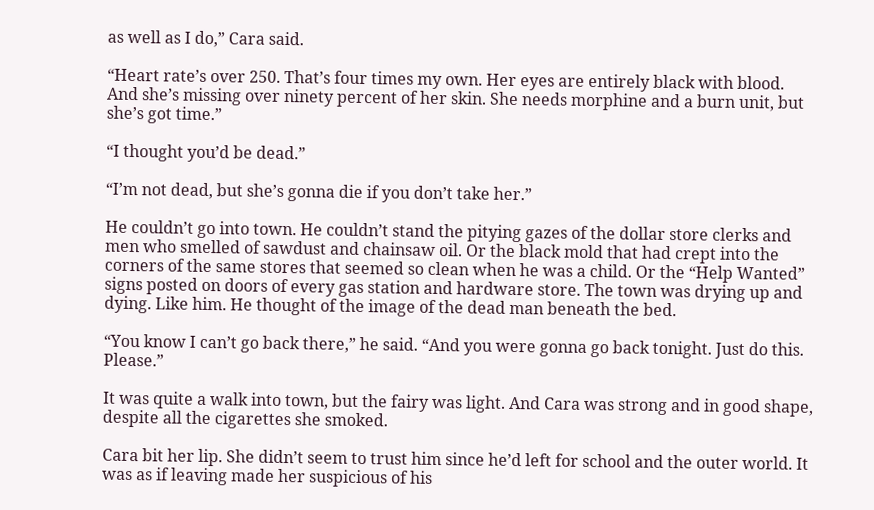as well as I do,” Cara said.

“Heart rate’s over 250. That’s four times my own. Her eyes are entirely black with blood. And she’s missing over ninety percent of her skin. She needs morphine and a burn unit, but she’s got time.”

“I thought you’d be dead.”

“I’m not dead, but she’s gonna die if you don’t take her.”

He couldn’t go into town. He couldn’t stand the pitying gazes of the dollar store clerks and men who smelled of sawdust and chainsaw oil. Or the black mold that had crept into the corners of the same stores that seemed so clean when he was a child. Or the “Help Wanted” signs posted on doors of every gas station and hardware store. The town was drying up and dying. Like him. He thought of the image of the dead man beneath the bed.

“You know I can’t go back there,” he said. “And you were gonna go back tonight. Just do this. Please.”

It was quite a walk into town, but the fairy was light. And Cara was strong and in good shape, despite all the cigarettes she smoked.

Cara bit her lip. She didn’t seem to trust him since he’d left for school and the outer world. It was as if leaving made her suspicious of his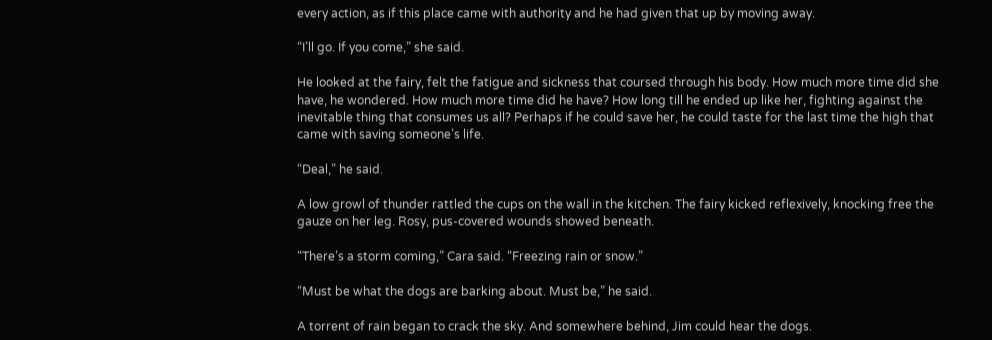every action, as if this place came with authority and he had given that up by moving away.

“I’ll go. If you come,” she said.

He looked at the fairy, felt the fatigue and sickness that coursed through his body. How much more time did she have, he wondered. How much more time did he have? How long till he ended up like her, fighting against the inevitable thing that consumes us all? Perhaps if he could save her, he could taste for the last time the high that came with saving someone’s life.

“Deal,” he said.

A low growl of thunder rattled the cups on the wall in the kitchen. The fairy kicked reflexively, knocking free the gauze on her leg. Rosy, pus-covered wounds showed beneath.

“There’s a storm coming,” Cara said. “Freezing rain or snow.”

“Must be what the dogs are barking about. Must be,” he said.

A torrent of rain began to crack the sky. And somewhere behind, Jim could hear the dogs.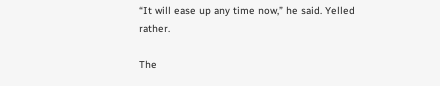“It will ease up any time now,” he said. Yelled rather.

The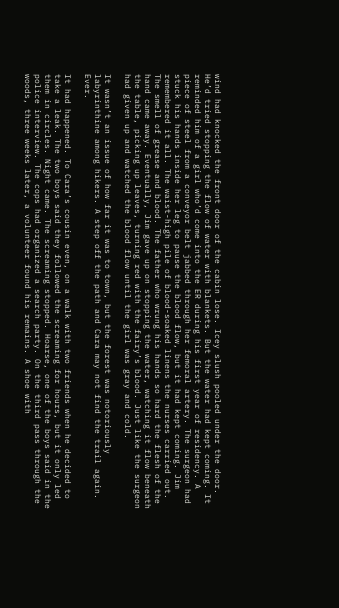wind had knocked the front door of the cabin lose. Icey slush pooled under the door. He’d tried stopping the flow of water with blankets. But the water had kept coming. It reminded him of a girl who’d come into the ER during his first year of residency. A piece of steel from a conveyor belt jabbed through her femoral artery. The surgeon had stuck his hands inside her leg to pause the blood flow, but it had kept coming. Jim remembered it all. The waist-high pile of blood-soaked linens the nurses carried out. The smell of grease and blood. The father who wrung his hands so hard the flesh of the hand came away. Eventually, Jim gave up on stopping the water, watching it flow beneath the table, picking up leaves, turning red with the fairy’s blood. Just like the surgeon had given up and watched the blood flow until the girl was gray and cold.

It wasn’t an issue of how far it was to town, but the forest was notoriously labyrinthine among hikers. A step off the path and Cara may not find the trail again. Ever.

It had happened. To Cara’s cousin even, on a walk with two friends when he decided to take a leak. The two boys said they followed the screaming for hours, but it only led them in circles. Night came. The screaming stopped. Hoarse, one of the boys said in the police interview. The cops had organized a search party. On the third pass through the woods, three weeks later, a volunteer found his remains. A shoe with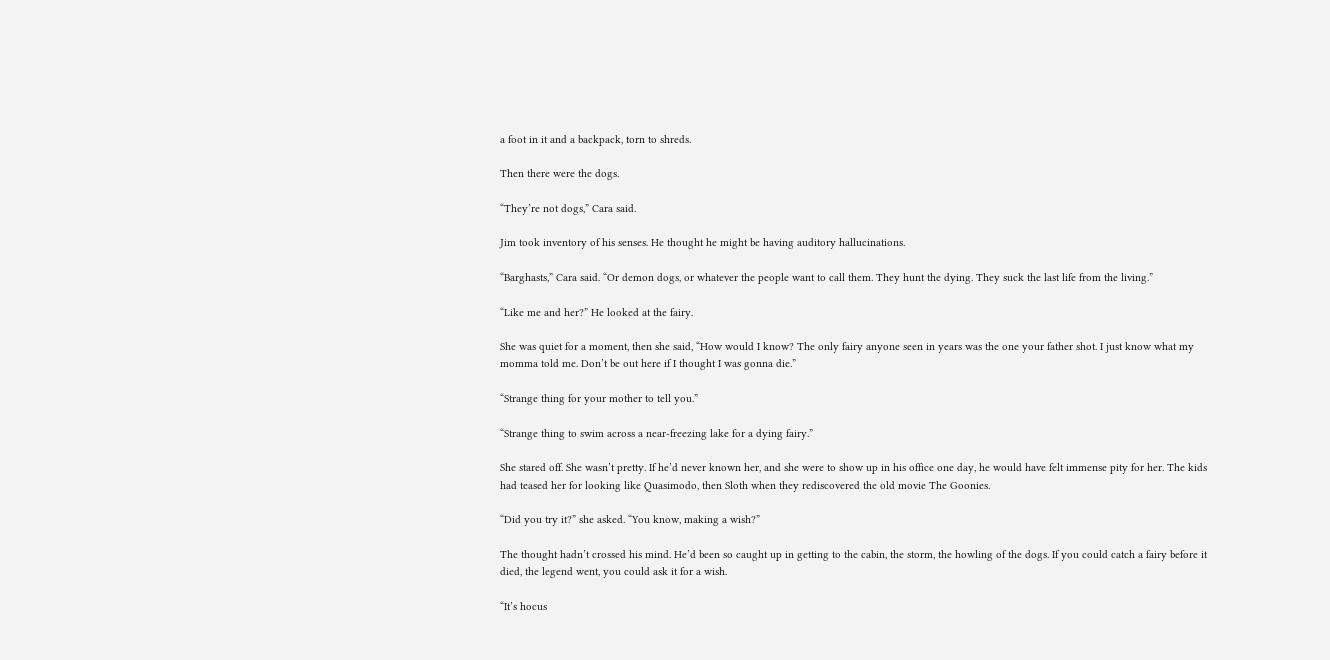a foot in it and a backpack, torn to shreds.

Then there were the dogs.

“They’re not dogs,” Cara said.

Jim took inventory of his senses. He thought he might be having auditory hallucinations.

“Barghasts,” Cara said. “Or demon dogs, or whatever the people want to call them. They hunt the dying. They suck the last life from the living.”

“Like me and her?” He looked at the fairy.

She was quiet for a moment, then she said, “How would I know? The only fairy anyone seen in years was the one your father shot. I just know what my momma told me. Don’t be out here if I thought I was gonna die.”

“Strange thing for your mother to tell you.”

“Strange thing to swim across a near-freezing lake for a dying fairy.”

She stared off. She wasn’t pretty. If he’d never known her, and she were to show up in his office one day, he would have felt immense pity for her. The kids had teased her for looking like Quasimodo, then Sloth when they rediscovered the old movie The Goonies.

“Did you try it?” she asked. “You know, making a wish?”

The thought hadn’t crossed his mind. He’d been so caught up in getting to the cabin, the storm, the howling of the dogs. If you could catch a fairy before it died, the legend went, you could ask it for a wish.

“It’s hocus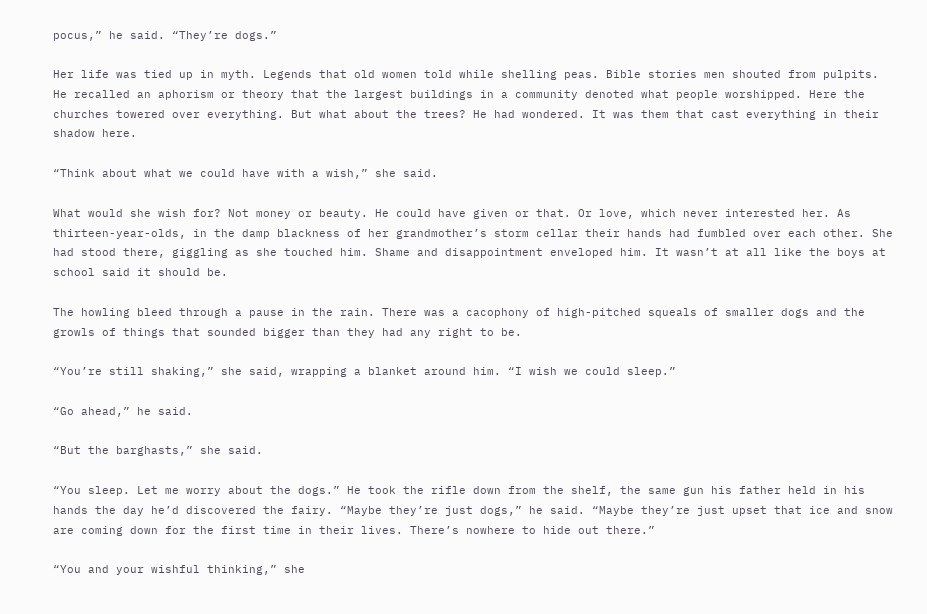pocus,” he said. “They’re dogs.”

Her life was tied up in myth. Legends that old women told while shelling peas. Bible stories men shouted from pulpits. He recalled an aphorism or theory that the largest buildings in a community denoted what people worshipped. Here the churches towered over everything. But what about the trees? He had wondered. It was them that cast everything in their shadow here.

“Think about what we could have with a wish,” she said.

What would she wish for? Not money or beauty. He could have given or that. Or love, which never interested her. As thirteen-year-olds, in the damp blackness of her grandmother’s storm cellar their hands had fumbled over each other. She had stood there, giggling as she touched him. Shame and disappointment enveloped him. It wasn’t at all like the boys at school said it should be.

The howling bleed through a pause in the rain. There was a cacophony of high-pitched squeals of smaller dogs and the growls of things that sounded bigger than they had any right to be.

“You’re still shaking,” she said, wrapping a blanket around him. “I wish we could sleep.”

“Go ahead,” he said.

“But the barghasts,” she said.

“You sleep. Let me worry about the dogs.” He took the rifle down from the shelf, the same gun his father held in his hands the day he’d discovered the fairy. “Maybe they’re just dogs,” he said. “Maybe they’re just upset that ice and snow are coming down for the first time in their lives. There’s nowhere to hide out there.”

“You and your wishful thinking,” she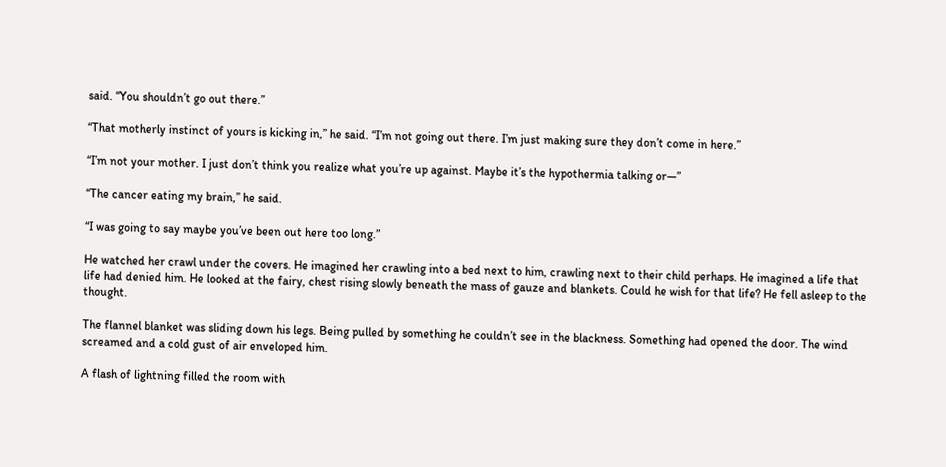said. “You shouldn’t go out there.”

“That motherly instinct of yours is kicking in,” he said. “I’m not going out there. I’m just making sure they don’t come in here.”

“I’m not your mother. I just don’t think you realize what you’re up against. Maybe it’s the hypothermia talking or—”

“The cancer eating my brain,” he said.

“I was going to say maybe you’ve been out here too long.”

He watched her crawl under the covers. He imagined her crawling into a bed next to him, crawling next to their child perhaps. He imagined a life that life had denied him. He looked at the fairy, chest rising slowly beneath the mass of gauze and blankets. Could he wish for that life? He fell asleep to the thought.

The flannel blanket was sliding down his legs. Being pulled by something he couldn’t see in the blackness. Something had opened the door. The wind screamed and a cold gust of air enveloped him.

A flash of lightning filled the room with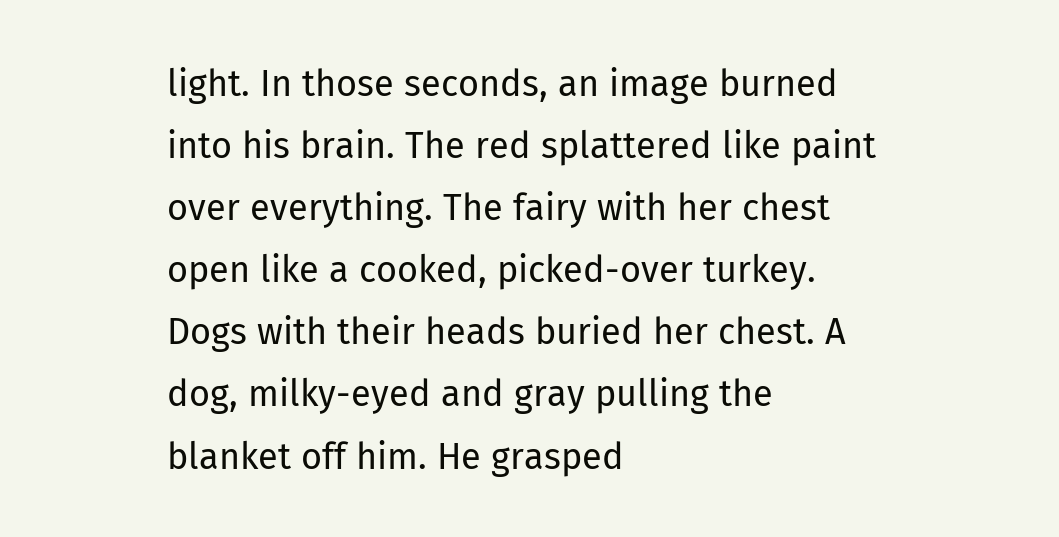light. In those seconds, an image burned into his brain. The red splattered like paint over everything. The fairy with her chest open like a cooked, picked-over turkey. Dogs with their heads buried her chest. A dog, milky-eyed and gray pulling the blanket off him. He grasped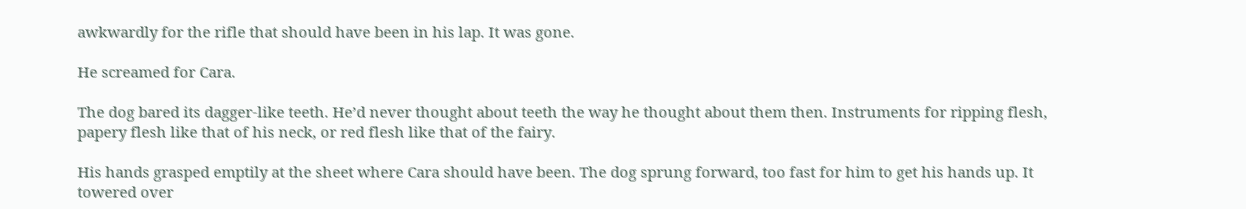awkwardly for the rifle that should have been in his lap. It was gone.

He screamed for Cara.

The dog bared its dagger-like teeth. He’d never thought about teeth the way he thought about them then. Instruments for ripping flesh, papery flesh like that of his neck, or red flesh like that of the fairy.

His hands grasped emptily at the sheet where Cara should have been. The dog sprung forward, too fast for him to get his hands up. It towered over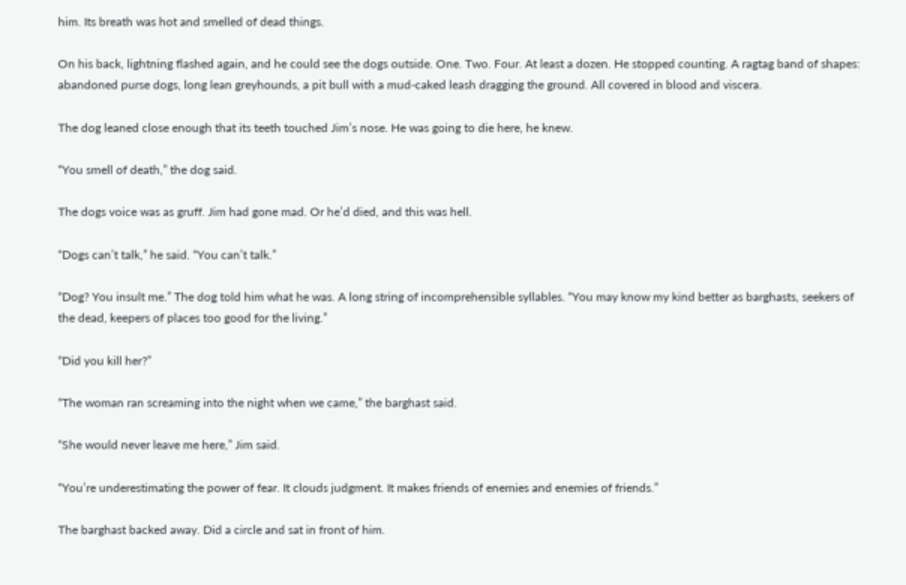him. Its breath was hot and smelled of dead things.

On his back, lightning flashed again, and he could see the dogs outside. One. Two. Four. At least a dozen. He stopped counting. A ragtag band of shapes: abandoned purse dogs, long lean greyhounds, a pit bull with a mud-caked leash dragging the ground. All covered in blood and viscera.

The dog leaned close enough that its teeth touched Jim’s nose. He was going to die here, he knew.

“You smell of death,” the dog said.

The dogs voice was as gruff. Jim had gone mad. Or he’d died, and this was hell.

“Dogs can’t talk,” he said. “You can’t talk.”

“Dog? You insult me.” The dog told him what he was. A long string of incomprehensible syllables. “You may know my kind better as barghasts, seekers of the dead, keepers of places too good for the living.”

“Did you kill her?”

“The woman ran screaming into the night when we came,” the barghast said.

“She would never leave me here,” Jim said.

“You’re underestimating the power of fear. It clouds judgment. It makes friends of enemies and enemies of friends.”

The barghast backed away. Did a circle and sat in front of him.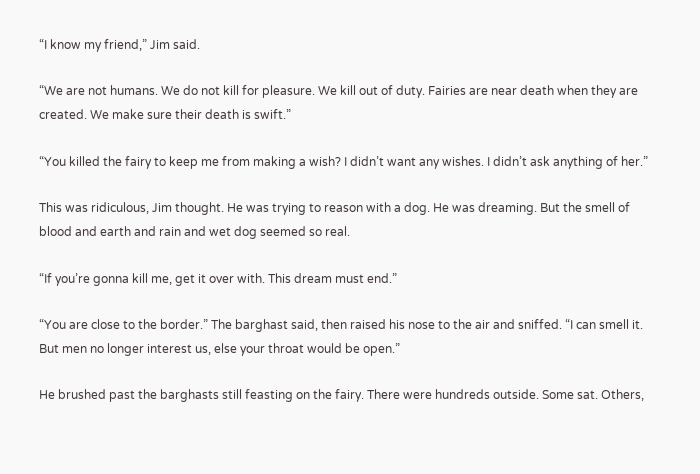“I know my friend,” Jim said.

“We are not humans. We do not kill for pleasure. We kill out of duty. Fairies are near death when they are created. We make sure their death is swift.”

“You killed the fairy to keep me from making a wish? I didn’t want any wishes. I didn’t ask anything of her.”

This was ridiculous, Jim thought. He was trying to reason with a dog. He was dreaming. But the smell of blood and earth and rain and wet dog seemed so real.

“If you’re gonna kill me, get it over with. This dream must end.”

“You are close to the border.” The barghast said, then raised his nose to the air and sniffed. “I can smell it. But men no longer interest us, else your throat would be open.”

He brushed past the barghasts still feasting on the fairy. There were hundreds outside. Some sat. Others,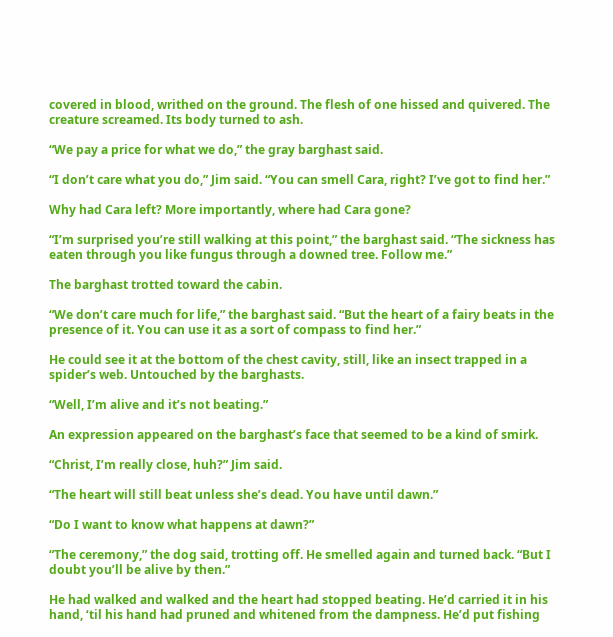covered in blood, writhed on the ground. The flesh of one hissed and quivered. The creature screamed. Its body turned to ash.

“We pay a price for what we do,” the gray barghast said.

“I don’t care what you do,” Jim said. “You can smell Cara, right? I’ve got to find her.”

Why had Cara left? More importantly, where had Cara gone?

“I’m surprised you’re still walking at this point,” the barghast said. “The sickness has eaten through you like fungus through a downed tree. Follow me.”

The barghast trotted toward the cabin.

“We don’t care much for life,” the barghast said. “But the heart of a fairy beats in the presence of it. You can use it as a sort of compass to find her.”

He could see it at the bottom of the chest cavity, still, like an insect trapped in a spider’s web. Untouched by the barghasts.

“Well, I’m alive and it’s not beating.”

An expression appeared on the barghast’s face that seemed to be a kind of smirk.

“Christ, I’m really close, huh?” Jim said.

“The heart will still beat unless she’s dead. You have until dawn.”

“Do I want to know what happens at dawn?”

“The ceremony,” the dog said, trotting off. He smelled again and turned back. “But I doubt you’ll be alive by then.”

He had walked and walked and the heart had stopped beating. He’d carried it in his hand, ‘til his hand had pruned and whitened from the dampness. He’d put fishing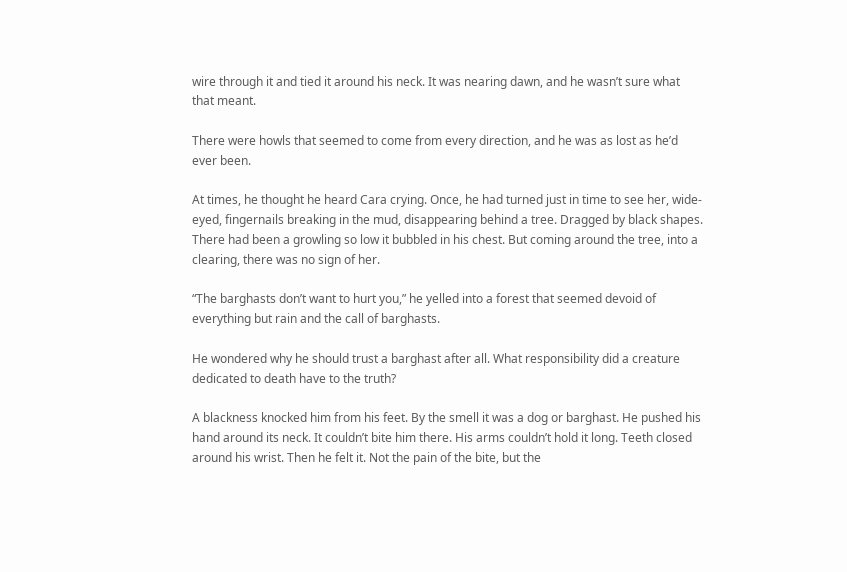wire through it and tied it around his neck. It was nearing dawn, and he wasn’t sure what that meant.

There were howls that seemed to come from every direction, and he was as lost as he’d ever been.

At times, he thought he heard Cara crying. Once, he had turned just in time to see her, wide-eyed, fingernails breaking in the mud, disappearing behind a tree. Dragged by black shapes. There had been a growling so low it bubbled in his chest. But coming around the tree, into a clearing, there was no sign of her.

“The barghasts don’t want to hurt you,” he yelled into a forest that seemed devoid of everything but rain and the call of barghasts.

He wondered why he should trust a barghast after all. What responsibility did a creature dedicated to death have to the truth?

A blackness knocked him from his feet. By the smell it was a dog or barghast. He pushed his hand around its neck. It couldn’t bite him there. His arms couldn’t hold it long. Teeth closed around his wrist. Then he felt it. Not the pain of the bite, but the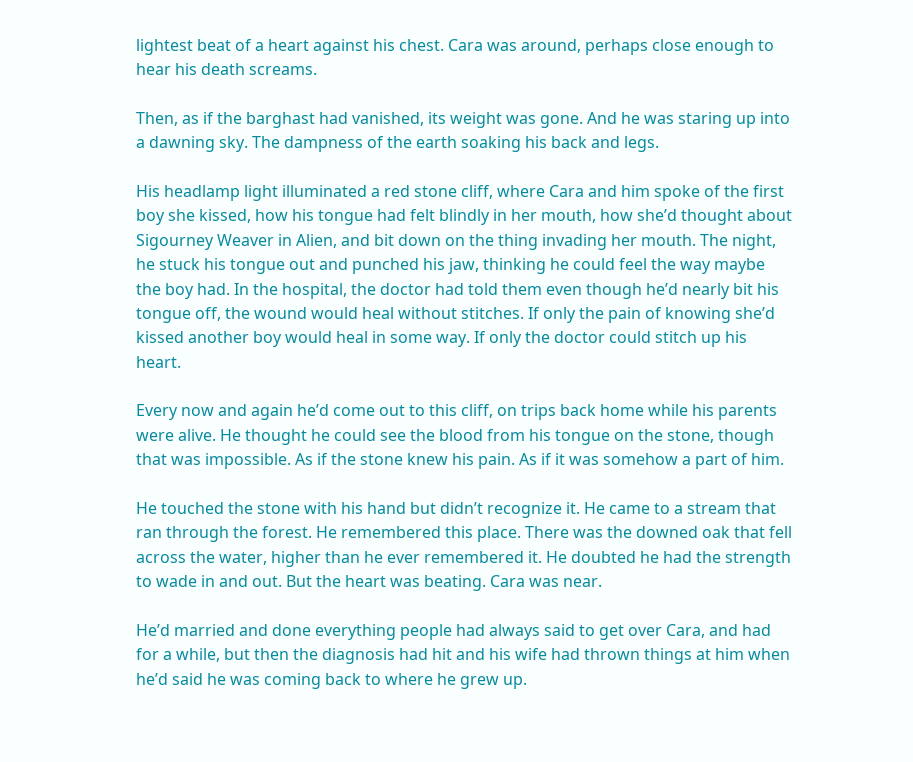lightest beat of a heart against his chest. Cara was around, perhaps close enough to hear his death screams.

Then, as if the barghast had vanished, its weight was gone. And he was staring up into a dawning sky. The dampness of the earth soaking his back and legs.

His headlamp light illuminated a red stone cliff, where Cara and him spoke of the first boy she kissed, how his tongue had felt blindly in her mouth, how she’d thought about Sigourney Weaver in Alien, and bit down on the thing invading her mouth. The night, he stuck his tongue out and punched his jaw, thinking he could feel the way maybe the boy had. In the hospital, the doctor had told them even though he’d nearly bit his tongue off, the wound would heal without stitches. If only the pain of knowing she’d kissed another boy would heal in some way. If only the doctor could stitch up his heart.

Every now and again he’d come out to this cliff, on trips back home while his parents were alive. He thought he could see the blood from his tongue on the stone, though that was impossible. As if the stone knew his pain. As if it was somehow a part of him.

He touched the stone with his hand but didn’t recognize it. He came to a stream that ran through the forest. He remembered this place. There was the downed oak that fell across the water, higher than he ever remembered it. He doubted he had the strength to wade in and out. But the heart was beating. Cara was near.

He’d married and done everything people had always said to get over Cara, and had for a while, but then the diagnosis had hit and his wife had thrown things at him when he’d said he was coming back to where he grew up.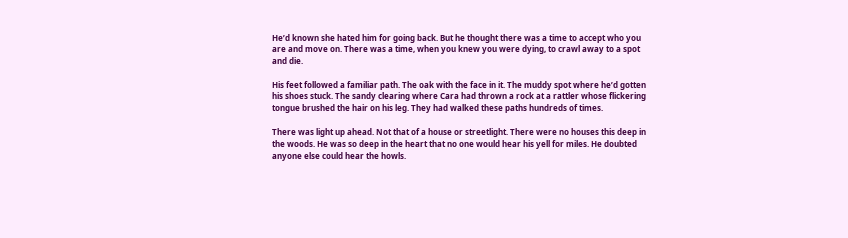He’d known she hated him for going back. But he thought there was a time to accept who you are and move on. There was a time, when you knew you were dying, to crawl away to a spot and die.

His feet followed a familiar path. The oak with the face in it. The muddy spot where he’d gotten his shoes stuck. The sandy clearing where Cara had thrown a rock at a rattler whose flickering tongue brushed the hair on his leg. They had walked these paths hundreds of times.

There was light up ahead. Not that of a house or streetlight. There were no houses this deep in the woods. He was so deep in the heart that no one would hear his yell for miles. He doubted anyone else could hear the howls.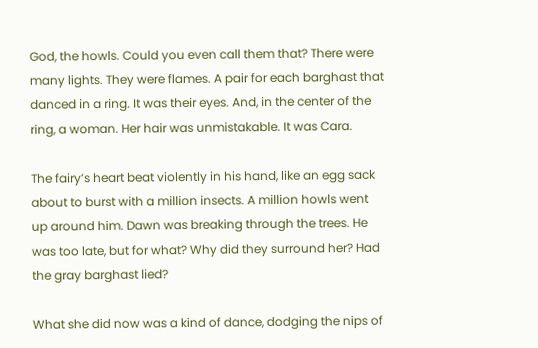God, the howls. Could you even call them that? There were many lights. They were flames. A pair for each barghast that danced in a ring. It was their eyes. And, in the center of the ring, a woman. Her hair was unmistakable. It was Cara.

The fairy’s heart beat violently in his hand, like an egg sack about to burst with a million insects. A million howls went up around him. Dawn was breaking through the trees. He was too late, but for what? Why did they surround her? Had the gray barghast lied?

What she did now was a kind of dance, dodging the nips of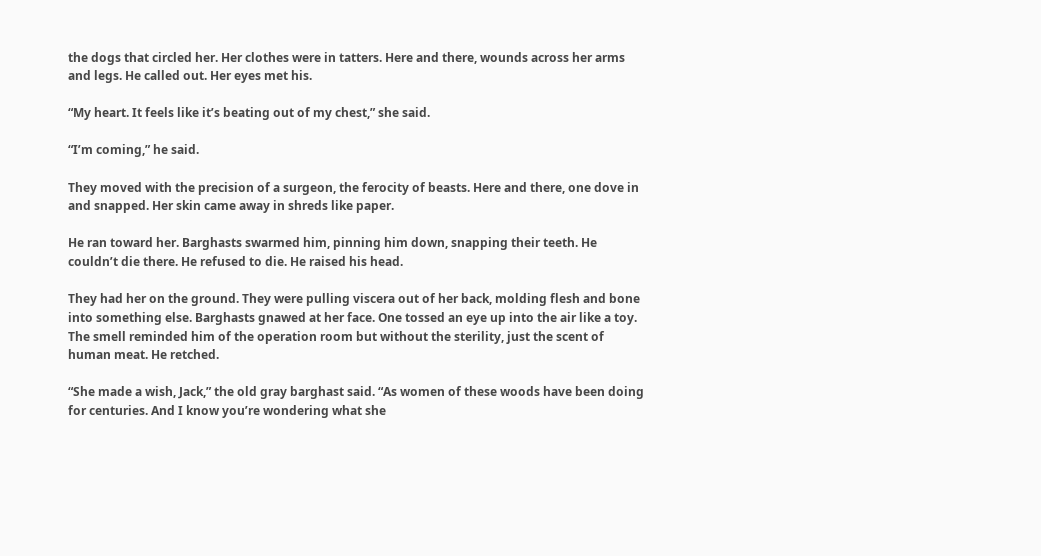the dogs that circled her. Her clothes were in tatters. Here and there, wounds across her arms and legs. He called out. Her eyes met his.

“My heart. It feels like it’s beating out of my chest,” she said.

“I’m coming,” he said.

They moved with the precision of a surgeon, the ferocity of beasts. Here and there, one dove in and snapped. Her skin came away in shreds like paper.

He ran toward her. Barghasts swarmed him, pinning him down, snapping their teeth. He couldn’t die there. He refused to die. He raised his head.

They had her on the ground. They were pulling viscera out of her back, molding flesh and bone into something else. Barghasts gnawed at her face. One tossed an eye up into the air like a toy. The smell reminded him of the operation room but without the sterility, just the scent of human meat. He retched.

“She made a wish, Jack,” the old gray barghast said. “As women of these woods have been doing for centuries. And I know you’re wondering what she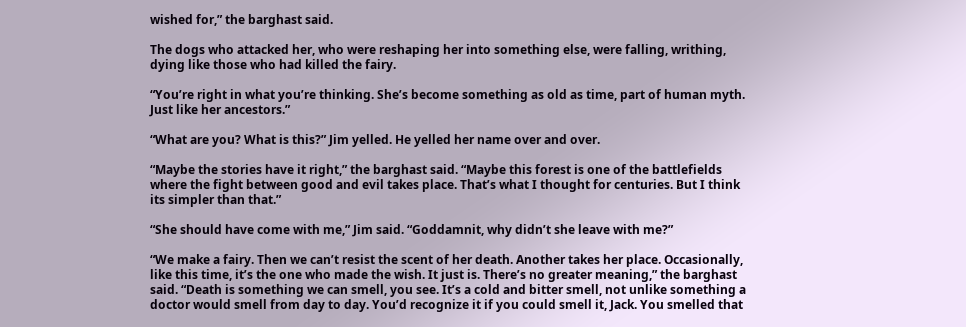wished for,” the barghast said.

The dogs who attacked her, who were reshaping her into something else, were falling, writhing, dying like those who had killed the fairy.

“You’re right in what you’re thinking. She’s become something as old as time, part of human myth. Just like her ancestors.”

“What are you? What is this?” Jim yelled. He yelled her name over and over.

“Maybe the stories have it right,” the barghast said. “Maybe this forest is one of the battlefields where the fight between good and evil takes place. That’s what I thought for centuries. But I think its simpler than that.”

“She should have come with me,” Jim said. “Goddamnit, why didn’t she leave with me?”

“We make a fairy. Then we can’t resist the scent of her death. Another takes her place. Occasionally, like this time, it’s the one who made the wish. It just is. There’s no greater meaning,” the barghast said. “Death is something we can smell, you see. It’s a cold and bitter smell, not unlike something a doctor would smell from day to day. You’d recognize it if you could smell it, Jack. You smelled that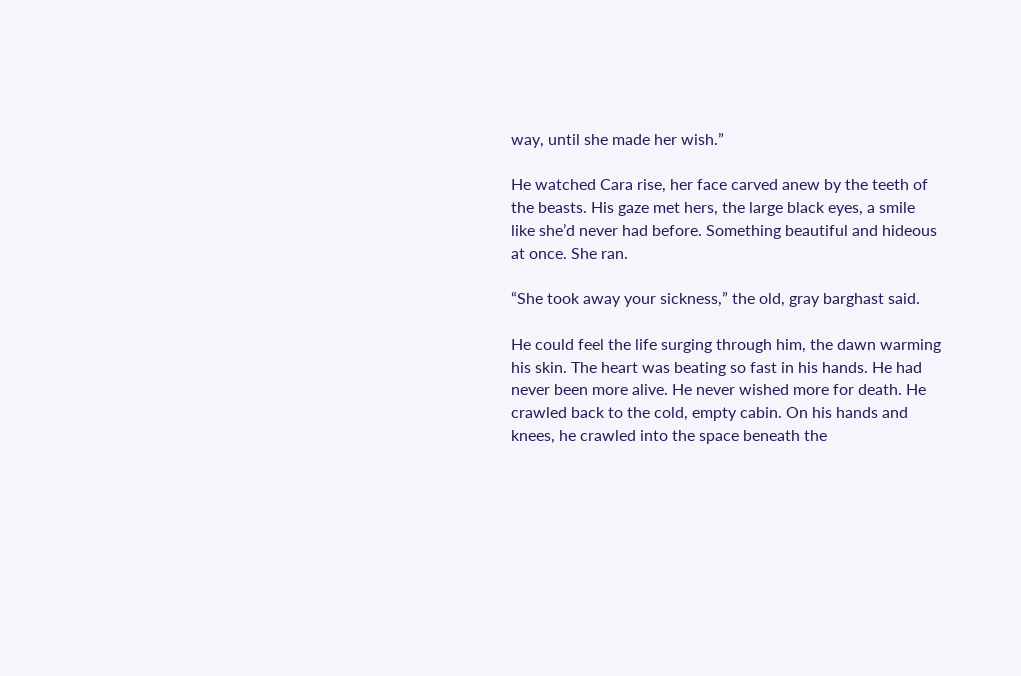way, until she made her wish.”

He watched Cara rise, her face carved anew by the teeth of the beasts. His gaze met hers, the large black eyes, a smile like she’d never had before. Something beautiful and hideous at once. She ran.

“She took away your sickness,” the old, gray barghast said.

He could feel the life surging through him, the dawn warming his skin. The heart was beating so fast in his hands. He had never been more alive. He never wished more for death. He crawled back to the cold, empty cabin. On his hands and knees, he crawled into the space beneath the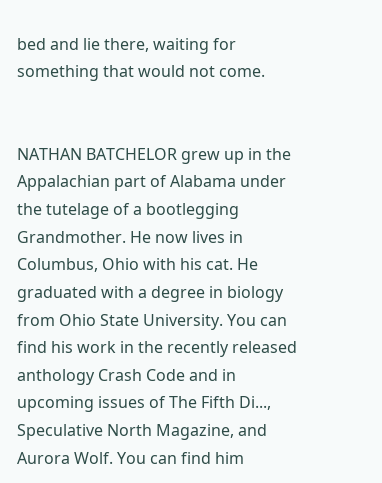bed and lie there, waiting for something that would not come.


NATHAN BATCHELOR grew up in the Appalachian part of Alabama under the tutelage of a bootlegging Grandmother. He now lives in Columbus, Ohio with his cat. He graduated with a degree in biology from Ohio State University. You can find his work in the recently released anthology Crash Code and in upcoming issues of The Fifth Di..., Speculative North Magazine, and Aurora Wolf. You can find him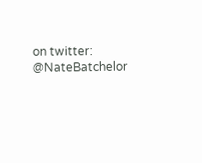on twitter: @NateBatchelor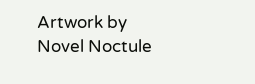Artwork by Novel Noctule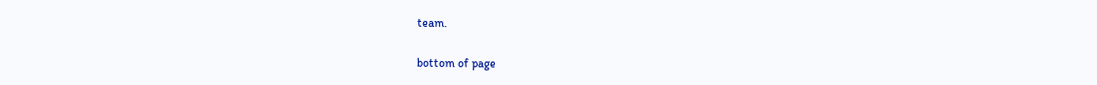team.

bottom of page